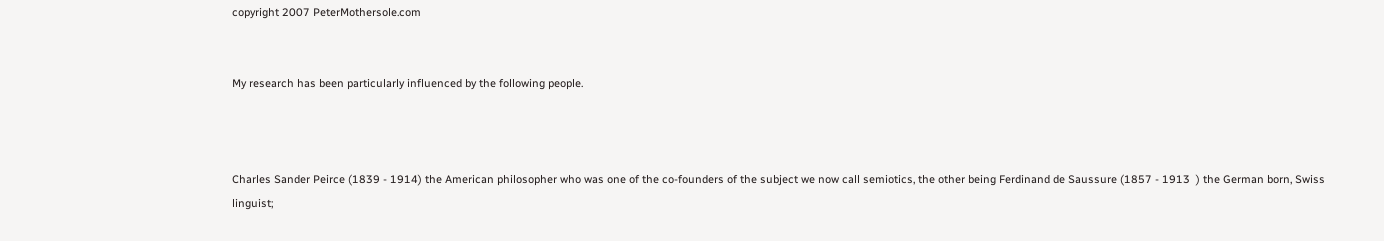copyright 2007 PeterMothersole.com


My research has been particularly influenced by the following people.



Charles Sander Peirce (1839 - 1914) the American philosopher who was one of the co-founders of the subject we now call semiotics, the other being Ferdinand de Saussure (1857 - 1913  ) the German born, Swiss linguist;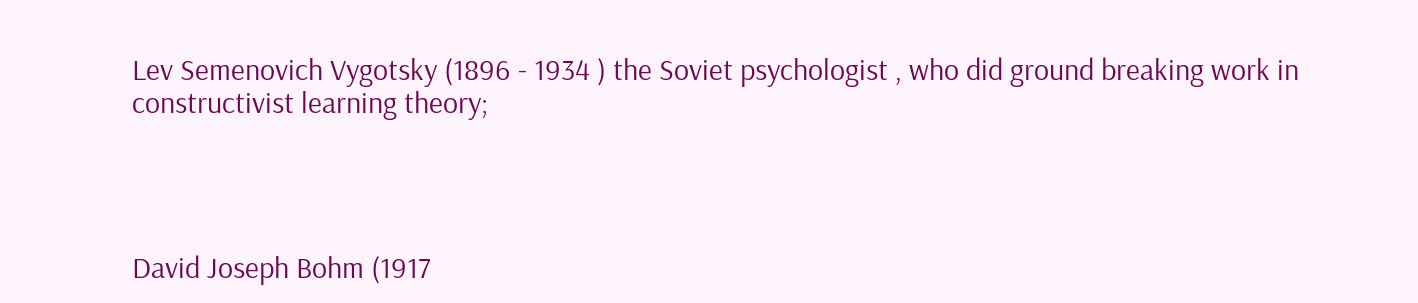Lev Semenovich Vygotsky (1896 - 1934 ) the Soviet psychologist , who did ground breaking work in constructivist learning theory;




David Joseph Bohm (1917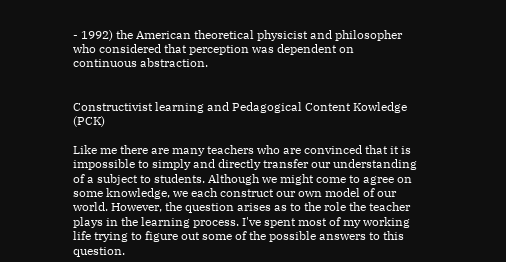- 1992) the American theoretical physicist and philosopher who considered that perception was dependent on continuous abstraction.


Constructivist learning and Pedagogical Content Kowledge (PCK)

Like me there are many teachers who are convinced that it is impossible to simply and directly transfer our understanding of a subject to students. Although we might come to agree on some knowledge, we each construct our own model of our world. However, the question arises as to the role the teacher plays in the learning process. I've spent most of my working life trying to figure out some of the possible answers to this question.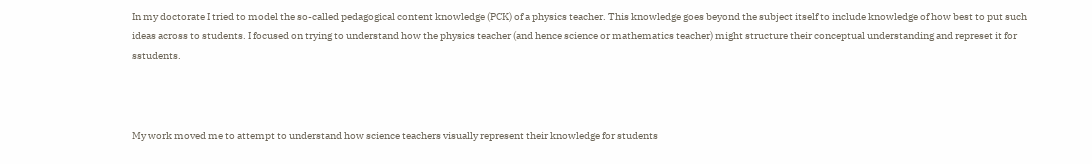In my doctorate I tried to model the so-called pedagogical content knowledge (PCK) of a physics teacher. This knowledge goes beyond the subject itself to include knowledge of how best to put such ideas across to students. I focused on trying to understand how the physics teacher (and hence science or mathematics teacher) might structure their conceptual understanding and represet it for sstudents.



My work moved me to attempt to understand how science teachers visually represent their knowledge for students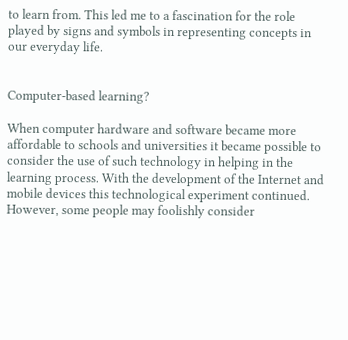to learn from. This led me to a fascination for the role played by signs and symbols in representing concepts in our everyday life.


Computer-based learning?

When computer hardware and software became more affordable to schools and universities it became possible to consider the use of such technology in helping in the learning process. With the development of the Internet and mobile devices this technological experiment continued. However, some people may foolishly consider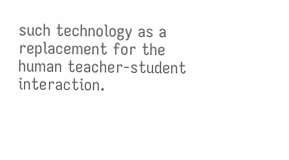such technology as a replacement for the human teacher-student interaction.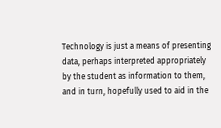Technology is just a means of presenting data, perhaps interpreted appropriately by the student as information to them, and in turn, hopefully used to aid in the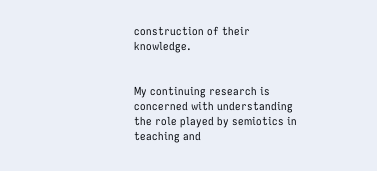construction of their knowledge.


My continuing research is concerned with understanding the role played by semiotics in teaching and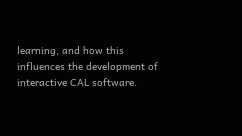learning, and how this influences the development of interactive CAL software.